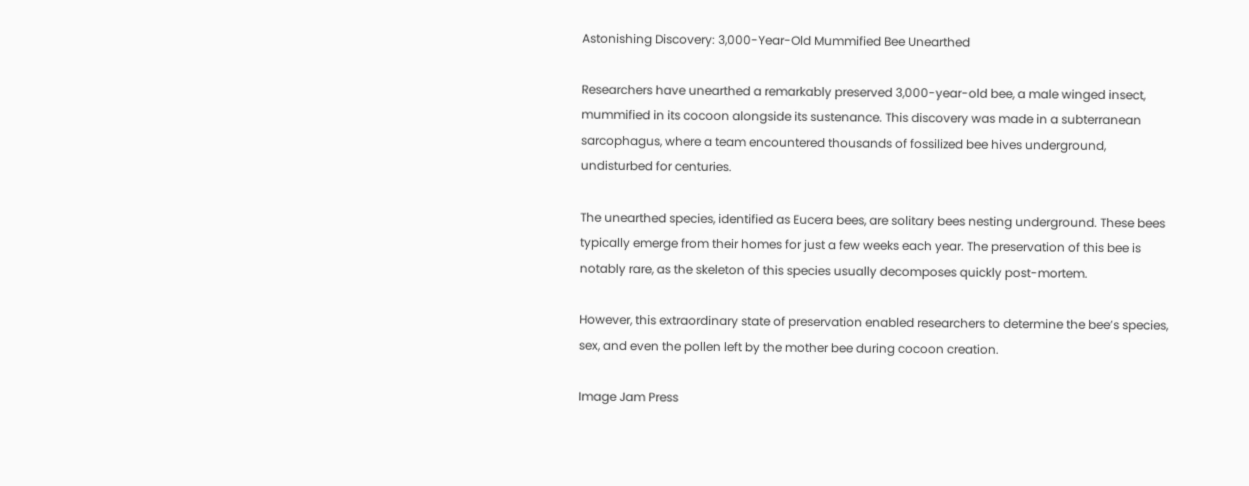Astonishing Discovery: 3,000-Year-Old Mummified Bee Unearthed

Researchers have unearthed a remarkably preserved 3,000-year-old bee, a male winged insect, mummified in its cocoon alongside its sustenance. This discovery was made in a subterranean sarcophagus, where a team encountered thousands of fossilized bee hives underground, undisturbed for centuries.

The unearthed species, identified as Eucera bees, are solitary bees nesting underground. These bees typically emerge from their homes for just a few weeks each year. The preservation of this bee is notably rare, as the skeleton of this species usually decomposes quickly post-mortem.

However, this extraordinary state of preservation enabled researchers to determine the bee’s species, sex, and even the pollen left by the mother bee during cocoon creation.

Image Jam Press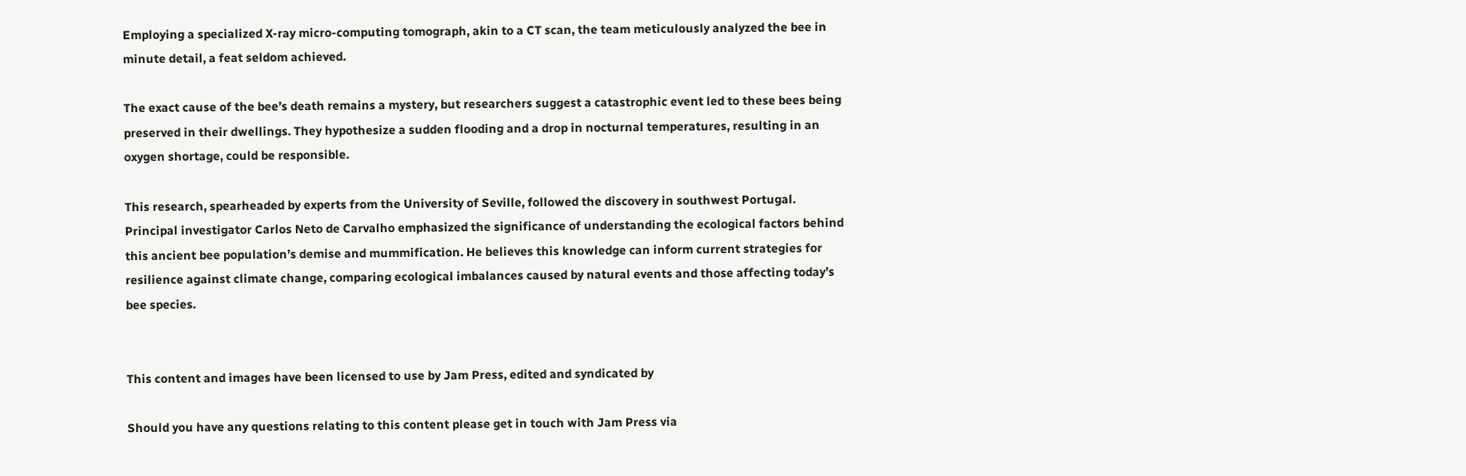Employing a specialized X-ray micro-computing tomograph, akin to a CT scan, the team meticulously analyzed the bee in minute detail, a feat seldom achieved.

The exact cause of the bee’s death remains a mystery, but researchers suggest a catastrophic event led to these bees being preserved in their dwellings. They hypothesize a sudden flooding and a drop in nocturnal temperatures, resulting in an oxygen shortage, could be responsible.

This research, spearheaded by experts from the University of Seville, followed the discovery in southwest Portugal. Principal investigator Carlos Neto de Carvalho emphasized the significance of understanding the ecological factors behind this ancient bee population’s demise and mummification. He believes this knowledge can inform current strategies for resilience against climate change, comparing ecological imbalances caused by natural events and those affecting today’s bee species.


This content and images have been licensed to use by Jam Press, edited and syndicated by

Should you have any questions relating to this content please get in touch with Jam Press via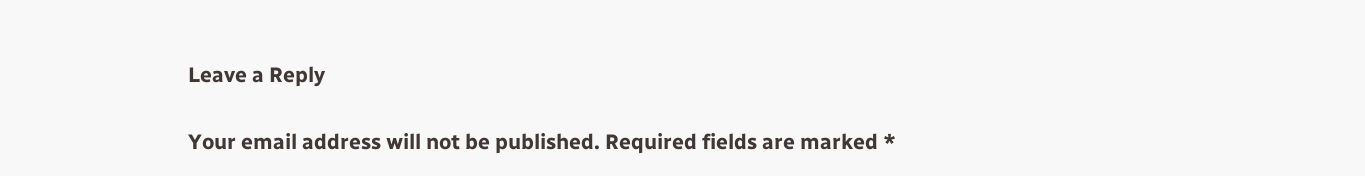Leave a Reply

Your email address will not be published. Required fields are marked *